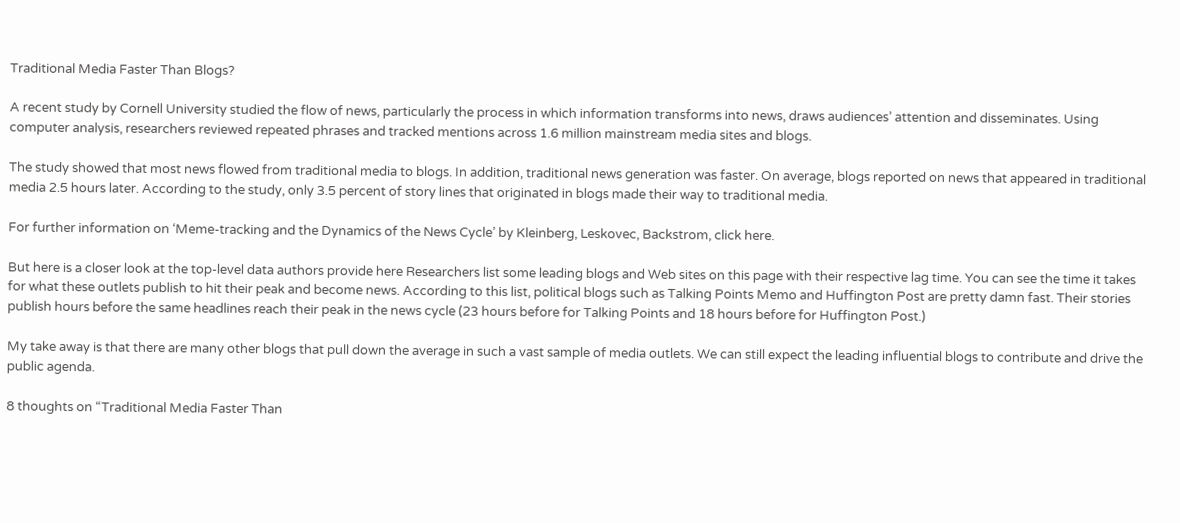Traditional Media Faster Than Blogs?

A recent study by Cornell University studied the flow of news, particularly the process in which information transforms into news, draws audiences’ attention and disseminates. Using computer analysis, researchers reviewed repeated phrases and tracked mentions across 1.6 million mainstream media sites and blogs.

The study showed that most news flowed from traditional media to blogs. In addition, traditional news generation was faster. On average, blogs reported on news that appeared in traditional media 2.5 hours later. According to the study, only 3.5 percent of story lines that originated in blogs made their way to traditional media.

For further information on ‘Meme-tracking and the Dynamics of the News Cycle’ by Kleinberg, Leskovec, Backstrom, click here.

But here is a closer look at the top-level data authors provide here Researchers list some leading blogs and Web sites on this page with their respective lag time. You can see the time it takes for what these outlets publish to hit their peak and become news. According to this list, political blogs such as Talking Points Memo and Huffington Post are pretty damn fast. Their stories publish hours before the same headlines reach their peak in the news cycle (23 hours before for Talking Points and 18 hours before for Huffington Post.)

My take away is that there are many other blogs that pull down the average in such a vast sample of media outlets. We can still expect the leading influential blogs to contribute and drive the public agenda.

8 thoughts on “Traditional Media Faster Than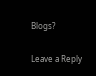Blogs?

Leave a Reply